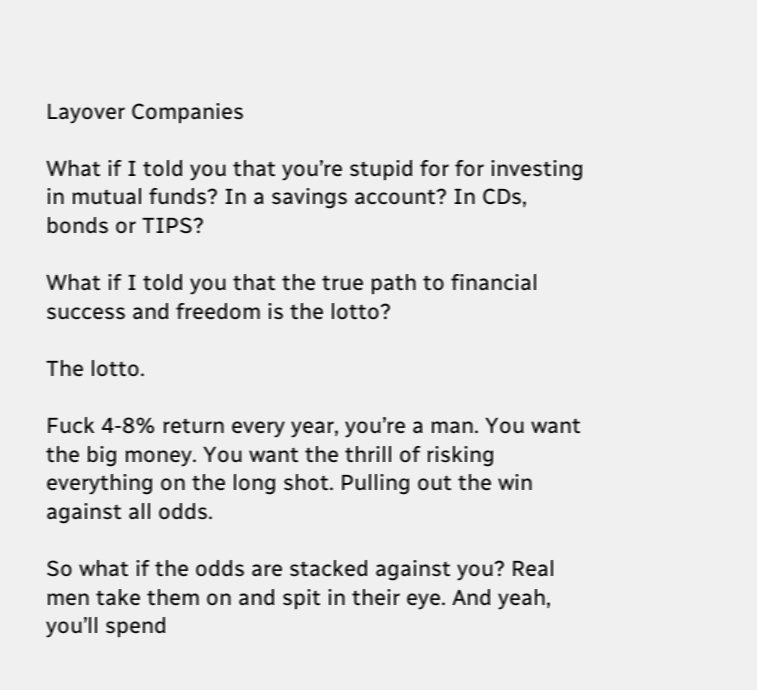Layover Companies

What if I told you that you’re stupid for for investing in mutual funds? In a savings account? In CDs, bonds or TIPS?

What if I told you that the true path to financial success and freedom is the lotto?

The lotto.

Fuck 4-8% return every year, you’re a man. You want the big money. You want the thrill of risking everything on the long shot. Pulling out the win against all odds.

So what if the odds are stacked against you? Real men take them on and spit in their eye. And yeah, you’ll spend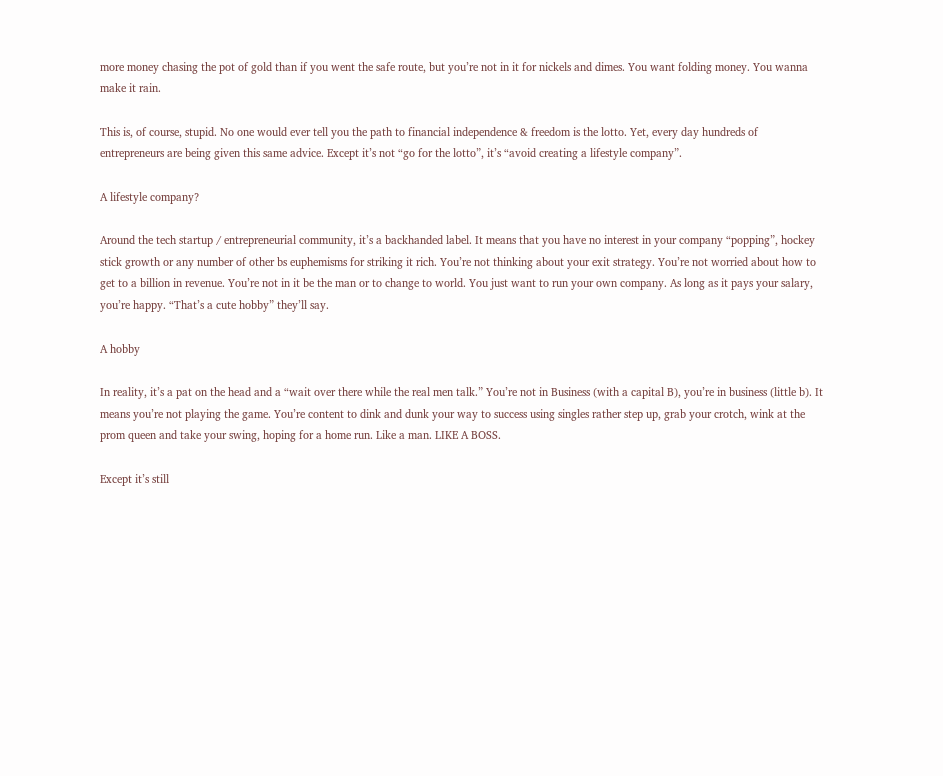more money chasing the pot of gold than if you went the safe route, but you’re not in it for nickels and dimes. You want folding money. You wanna make it rain.

This is, of course, stupid. No one would ever tell you the path to financial independence & freedom is the lotto. Yet, every day hundreds of entrepreneurs are being given this same advice. Except it’s not “go for the lotto”, it’s “avoid creating a lifestyle company”.

A lifestyle company?

Around the tech startup / entrepreneurial community, it’s a backhanded label. It means that you have no interest in your company “popping”, hockey stick growth or any number of other bs euphemisms for striking it rich. You’re not thinking about your exit strategy. You’re not worried about how to get to a billion in revenue. You’re not in it be the man or to change to world. You just want to run your own company. As long as it pays your salary, you’re happy. “That’s a cute hobby” they’ll say.

A hobby

In reality, it’s a pat on the head and a “wait over there while the real men talk.” You’re not in Business (with a capital B), you’re in business (little b). It means you’re not playing the game. You’re content to dink and dunk your way to success using singles rather step up, grab your crotch, wink at the prom queen and take your swing, hoping for a home run. Like a man. LIKE A BOSS.

Except it’s still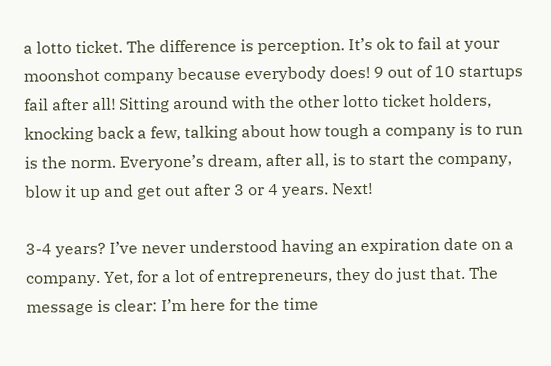a lotto ticket. The difference is perception. It’s ok to fail at your moonshot company because everybody does! 9 out of 10 startups fail after all! Sitting around with the other lotto ticket holders, knocking back a few, talking about how tough a company is to run is the norm. Everyone’s dream, after all, is to start the company, blow it up and get out after 3 or 4 years. Next!

3-4 years? I’ve never understood having an expiration date on a company. Yet, for a lot of entrepreneurs, they do just that. The message is clear: I’m here for the time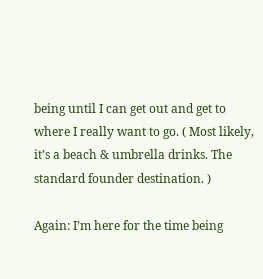being until I can get out and get to where I really want to go. ( Most likely, it’s a beach & umbrella drinks. The standard founder destination. )

Again: I’m here for the time being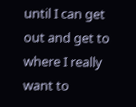until I can get out and get to where I really want to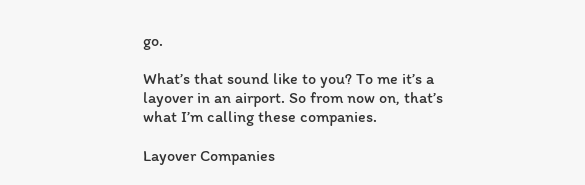go.

What’s that sound like to you? To me it’s a layover in an airport. So from now on, that’s what I’m calling these companies.

Layover Companies